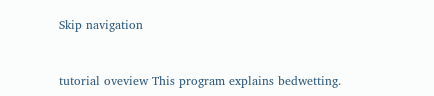Skip navigation


tutorial oveview This program explains bedwetting.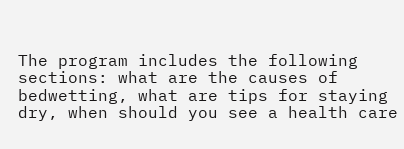The program includes the following sections: what are the causes of bedwetting, what are tips for staying dry, when should you see a health care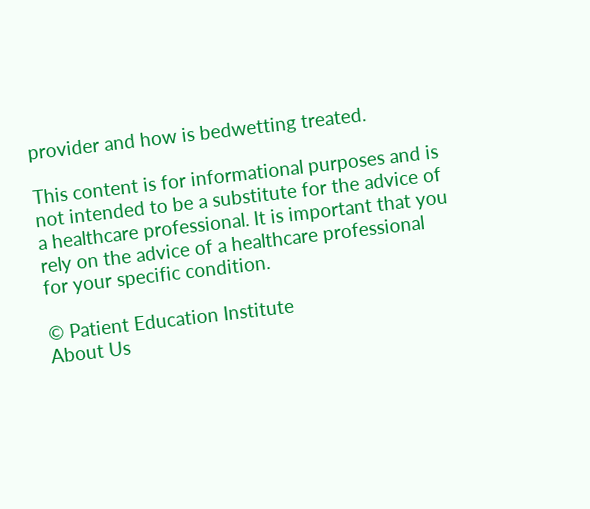provider and how is bedwetting treated.

This content is for informational purposes and is not intended to be a substitute for the advice of a healthcare professional. It is important that you rely on the advice of a healthcare professional for your specific condition.

© Patient Education Institute
About Us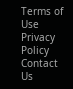Terms of Use Privacy Policy Contact Us